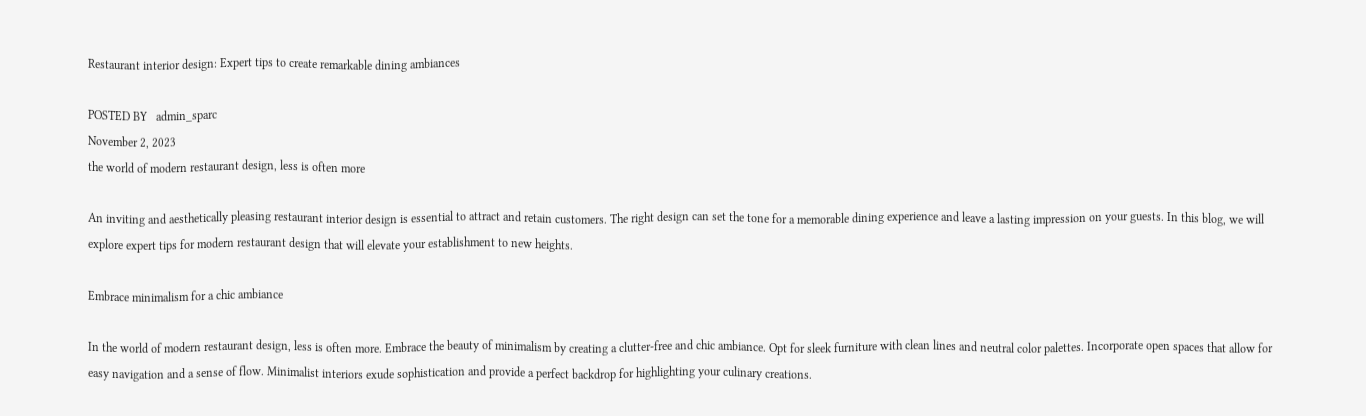Restaurant interior design: Expert tips to create remarkable dining ambiances

POSTED BY   admin_sparc
November 2, 2023
the world of modern restaurant design, less is often more

An inviting and aesthetically pleasing restaurant interior design is essential to attract and retain customers. The right design can set the tone for a memorable dining experience and leave a lasting impression on your guests. In this blog, we will explore expert tips for modern restaurant design that will elevate your establishment to new heights.

Embrace minimalism for a chic ambiance

In the world of modern restaurant design, less is often more. Embrace the beauty of minimalism by creating a clutter-free and chic ambiance. Opt for sleek furniture with clean lines and neutral color palettes. Incorporate open spaces that allow for easy navigation and a sense of flow. Minimalist interiors exude sophistication and provide a perfect backdrop for highlighting your culinary creations.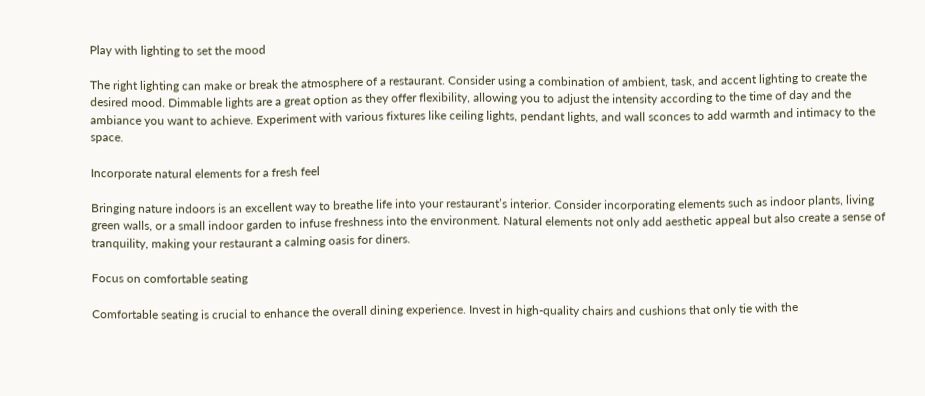Play with lighting to set the mood

The right lighting can make or break the atmosphere of a restaurant. Consider using a combination of ambient, task, and accent lighting to create the desired mood. Dimmable lights are a great option as they offer flexibility, allowing you to adjust the intensity according to the time of day and the ambiance you want to achieve. Experiment with various fixtures like ceiling lights, pendant lights, and wall sconces to add warmth and intimacy to the space.

Incorporate natural elements for a fresh feel

Bringing nature indoors is an excellent way to breathe life into your restaurant’s interior. Consider incorporating elements such as indoor plants, living green walls, or a small indoor garden to infuse freshness into the environment. Natural elements not only add aesthetic appeal but also create a sense of tranquility, making your restaurant a calming oasis for diners.

Focus on comfortable seating

Comfortable seating is crucial to enhance the overall dining experience. Invest in high-quality chairs and cushions that only tie with the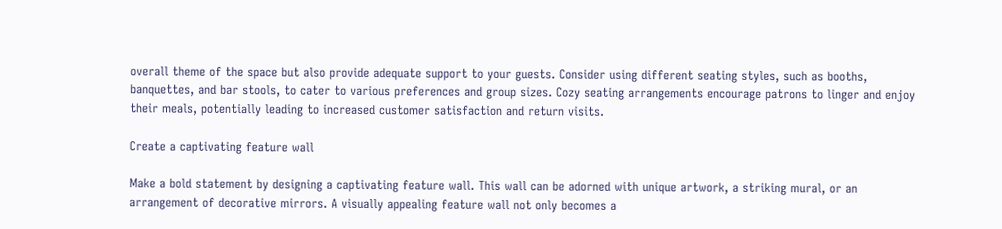overall theme of the space but also provide adequate support to your guests. Consider using different seating styles, such as booths, banquettes, and bar stools, to cater to various preferences and group sizes. Cozy seating arrangements encourage patrons to linger and enjoy their meals, potentially leading to increased customer satisfaction and return visits.

Create a captivating feature wall

Make a bold statement by designing a captivating feature wall. This wall can be adorned with unique artwork, a striking mural, or an arrangement of decorative mirrors. A visually appealing feature wall not only becomes a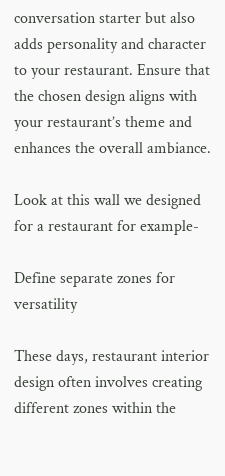conversation starter but also adds personality and character to your restaurant. Ensure that the chosen design aligns with your restaurant’s theme and enhances the overall ambiance.

Look at this wall we designed for a restaurant for example-

Define separate zones for versatility

These days, restaurant interior design often involves creating different zones within the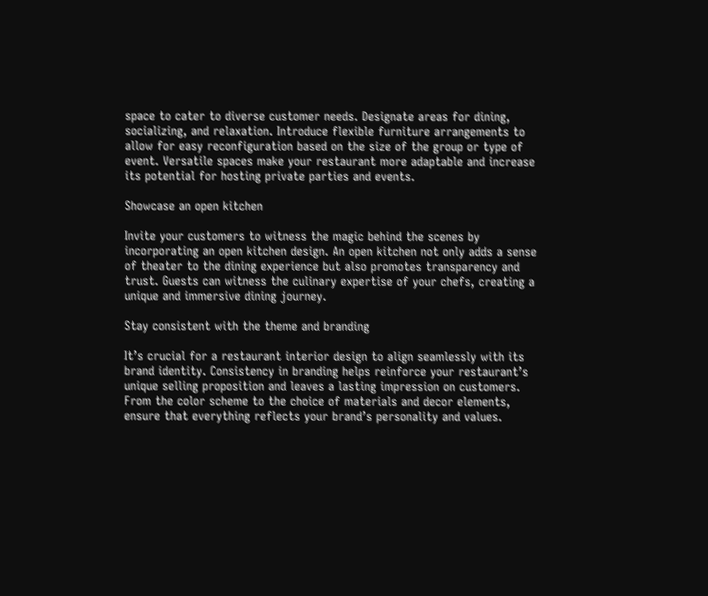space to cater to diverse customer needs. Designate areas for dining, socializing, and relaxation. Introduce flexible furniture arrangements to allow for easy reconfiguration based on the size of the group or type of event. Versatile spaces make your restaurant more adaptable and increase its potential for hosting private parties and events.

Showcase an open kitchen

Invite your customers to witness the magic behind the scenes by incorporating an open kitchen design. An open kitchen not only adds a sense of theater to the dining experience but also promotes transparency and trust. Guests can witness the culinary expertise of your chefs, creating a unique and immersive dining journey.

Stay consistent with the theme and branding

It’s crucial for a restaurant interior design to align seamlessly with its brand identity. Consistency in branding helps reinforce your restaurant’s unique selling proposition and leaves a lasting impression on customers. From the color scheme to the choice of materials and decor elements, ensure that everything reflects your brand’s personality and values.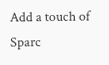Add a touch of Sparc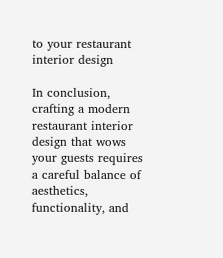to your restaurant interior design

In conclusion, crafting a modern restaurant interior design that wows your guests requires a careful balance of aesthetics, functionality, and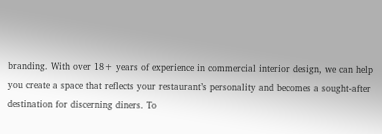branding. With over 18+ years of experience in commercial interior design, we can help you create a space that reflects your restaurant’s personality and becomes a sought-after destination for discerning diners. To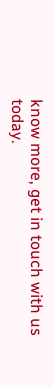know more, get in touch with us today.